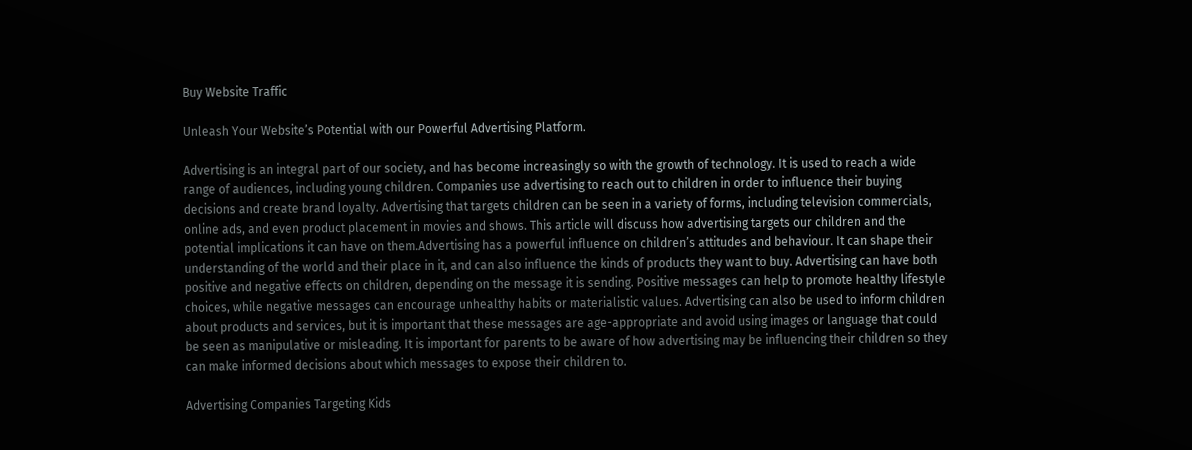Buy Website Traffic

Unleash Your Website’s Potential with our Powerful Advertising Platform.

Advertising is an integral part of our society, and has become increasingly so with the growth of technology. It is used to reach a wide range of audiences, including young children. Companies use advertising to reach out to children in order to influence their buying decisions and create brand loyalty. Advertising that targets children can be seen in a variety of forms, including television commercials, online ads, and even product placement in movies and shows. This article will discuss how advertising targets our children and the potential implications it can have on them.Advertising has a powerful influence on children’s attitudes and behaviour. It can shape their understanding of the world and their place in it, and can also influence the kinds of products they want to buy. Advertising can have both positive and negative effects on children, depending on the message it is sending. Positive messages can help to promote healthy lifestyle choices, while negative messages can encourage unhealthy habits or materialistic values. Advertising can also be used to inform children about products and services, but it is important that these messages are age-appropriate and avoid using images or language that could be seen as manipulative or misleading. It is important for parents to be aware of how advertising may be influencing their children so they can make informed decisions about which messages to expose their children to.

Advertising Companies Targeting Kids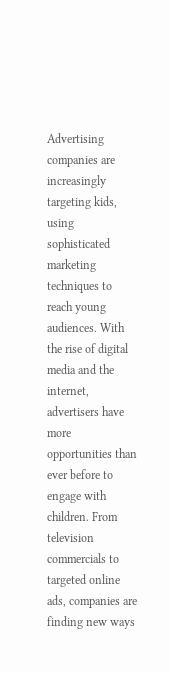Advertising companies are increasingly targeting kids, using sophisticated marketing techniques to reach young audiences. With the rise of digital media and the internet, advertisers have more opportunities than ever before to engage with children. From television commercials to targeted online ads, companies are finding new ways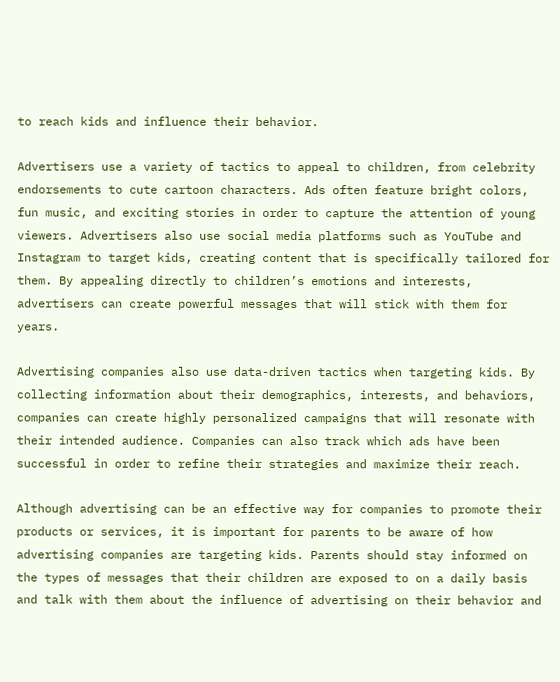to reach kids and influence their behavior.

Advertisers use a variety of tactics to appeal to children, from celebrity endorsements to cute cartoon characters. Ads often feature bright colors, fun music, and exciting stories in order to capture the attention of young viewers. Advertisers also use social media platforms such as YouTube and Instagram to target kids, creating content that is specifically tailored for them. By appealing directly to children’s emotions and interests, advertisers can create powerful messages that will stick with them for years.

Advertising companies also use data-driven tactics when targeting kids. By collecting information about their demographics, interests, and behaviors, companies can create highly personalized campaigns that will resonate with their intended audience. Companies can also track which ads have been successful in order to refine their strategies and maximize their reach.

Although advertising can be an effective way for companies to promote their products or services, it is important for parents to be aware of how advertising companies are targeting kids. Parents should stay informed on the types of messages that their children are exposed to on a daily basis and talk with them about the influence of advertising on their behavior and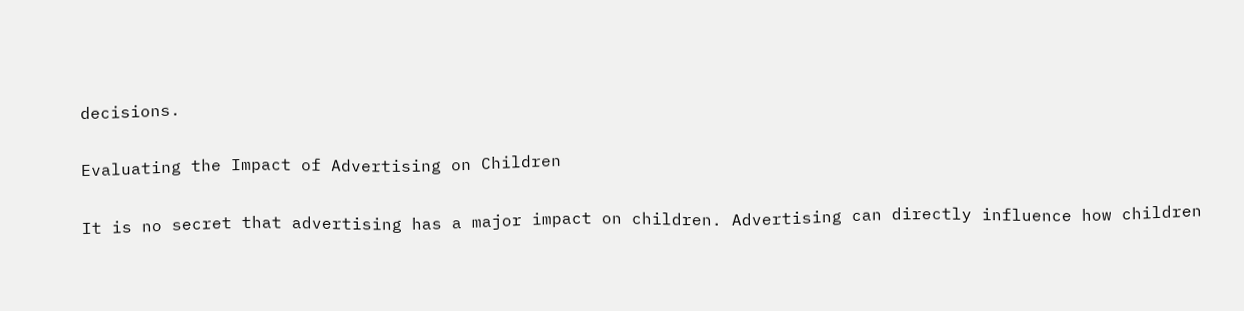decisions.

Evaluating the Impact of Advertising on Children

It is no secret that advertising has a major impact on children. Advertising can directly influence how children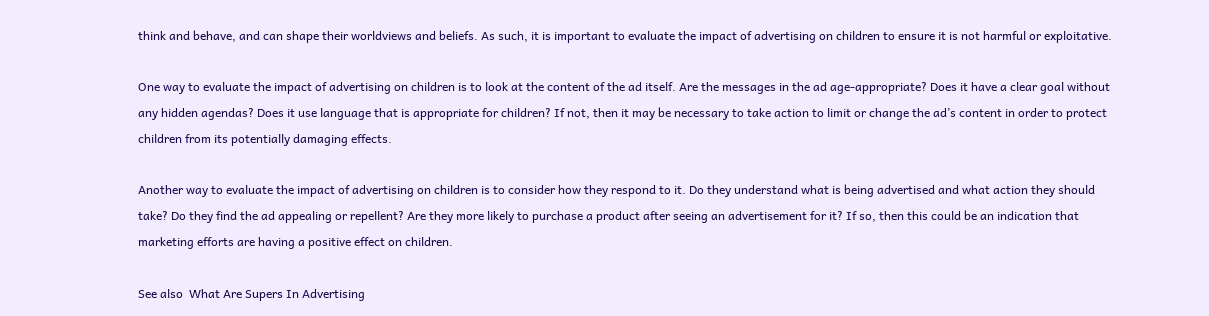think and behave, and can shape their worldviews and beliefs. As such, it is important to evaluate the impact of advertising on children to ensure it is not harmful or exploitative.

One way to evaluate the impact of advertising on children is to look at the content of the ad itself. Are the messages in the ad age-appropriate? Does it have a clear goal without any hidden agendas? Does it use language that is appropriate for children? If not, then it may be necessary to take action to limit or change the ad’s content in order to protect children from its potentially damaging effects.

Another way to evaluate the impact of advertising on children is to consider how they respond to it. Do they understand what is being advertised and what action they should take? Do they find the ad appealing or repellent? Are they more likely to purchase a product after seeing an advertisement for it? If so, then this could be an indication that marketing efforts are having a positive effect on children.

See also  What Are Supers In Advertising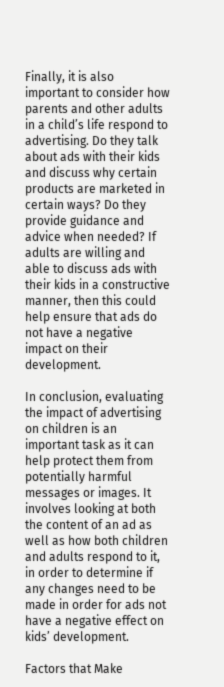Finally, it is also important to consider how parents and other adults in a child’s life respond to advertising. Do they talk about ads with their kids and discuss why certain products are marketed in certain ways? Do they provide guidance and advice when needed? If adults are willing and able to discuss ads with their kids in a constructive manner, then this could help ensure that ads do not have a negative impact on their development.

In conclusion, evaluating the impact of advertising on children is an important task as it can help protect them from potentially harmful messages or images. It involves looking at both the content of an ad as well as how both children and adults respond to it, in order to determine if any changes need to be made in order for ads not have a negative effect on kids’ development.

Factors that Make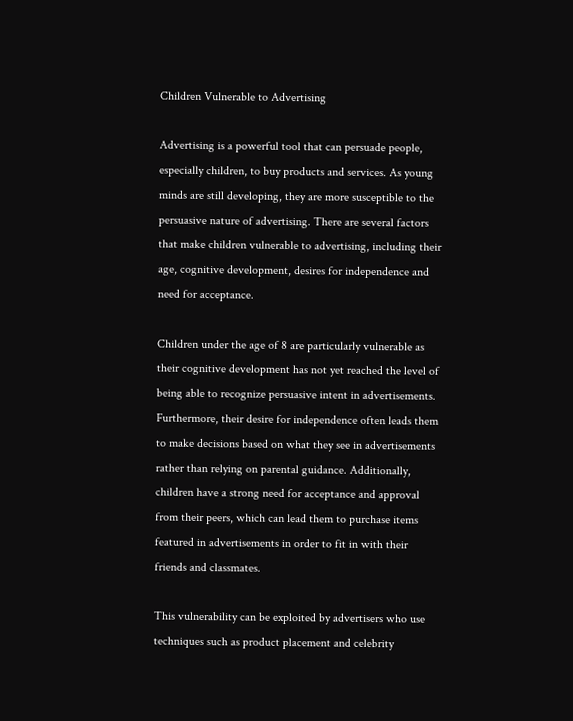Children Vulnerable to Advertising

Advertising is a powerful tool that can persuade people, especially children, to buy products and services. As young minds are still developing, they are more susceptible to the persuasive nature of advertising. There are several factors that make children vulnerable to advertising, including their age, cognitive development, desires for independence and need for acceptance.

Children under the age of 8 are particularly vulnerable as their cognitive development has not yet reached the level of being able to recognize persuasive intent in advertisements. Furthermore, their desire for independence often leads them to make decisions based on what they see in advertisements rather than relying on parental guidance. Additionally, children have a strong need for acceptance and approval from their peers, which can lead them to purchase items featured in advertisements in order to fit in with their friends and classmates.

This vulnerability can be exploited by advertisers who use techniques such as product placement and celebrity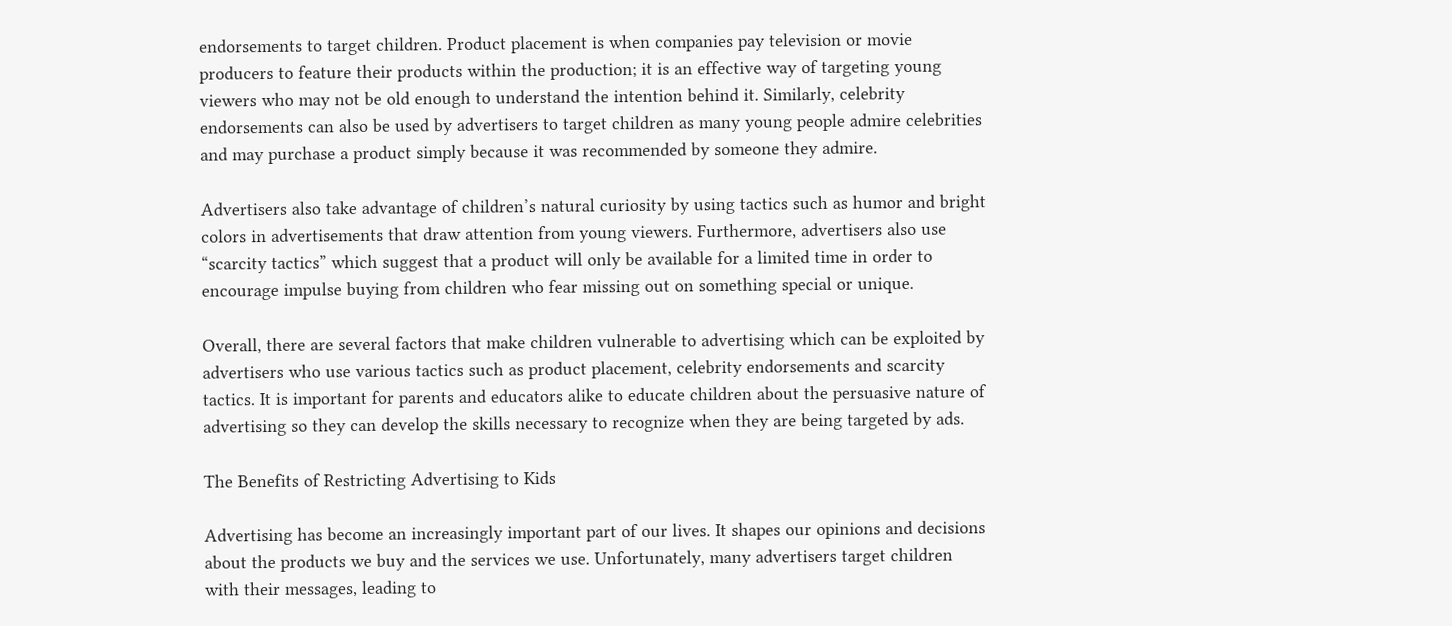endorsements to target children. Product placement is when companies pay television or movie producers to feature their products within the production; it is an effective way of targeting young viewers who may not be old enough to understand the intention behind it. Similarly, celebrity endorsements can also be used by advertisers to target children as many young people admire celebrities and may purchase a product simply because it was recommended by someone they admire.

Advertisers also take advantage of children’s natural curiosity by using tactics such as humor and bright colors in advertisements that draw attention from young viewers. Furthermore, advertisers also use “scarcity tactics” which suggest that a product will only be available for a limited time in order to encourage impulse buying from children who fear missing out on something special or unique.

Overall, there are several factors that make children vulnerable to advertising which can be exploited by advertisers who use various tactics such as product placement, celebrity endorsements and scarcity tactics. It is important for parents and educators alike to educate children about the persuasive nature of advertising so they can develop the skills necessary to recognize when they are being targeted by ads.

The Benefits of Restricting Advertising to Kids

Advertising has become an increasingly important part of our lives. It shapes our opinions and decisions about the products we buy and the services we use. Unfortunately, many advertisers target children with their messages, leading to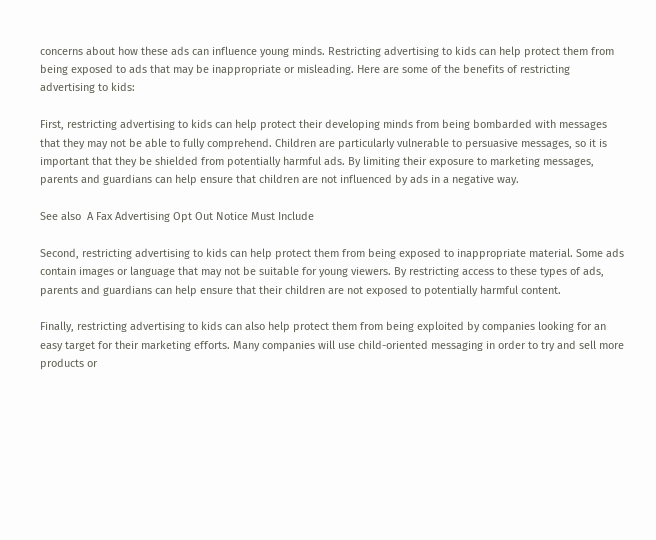concerns about how these ads can influence young minds. Restricting advertising to kids can help protect them from being exposed to ads that may be inappropriate or misleading. Here are some of the benefits of restricting advertising to kids:

First, restricting advertising to kids can help protect their developing minds from being bombarded with messages that they may not be able to fully comprehend. Children are particularly vulnerable to persuasive messages, so it is important that they be shielded from potentially harmful ads. By limiting their exposure to marketing messages, parents and guardians can help ensure that children are not influenced by ads in a negative way.

See also  A Fax Advertising Opt Out Notice Must Include

Second, restricting advertising to kids can help protect them from being exposed to inappropriate material. Some ads contain images or language that may not be suitable for young viewers. By restricting access to these types of ads, parents and guardians can help ensure that their children are not exposed to potentially harmful content.

Finally, restricting advertising to kids can also help protect them from being exploited by companies looking for an easy target for their marketing efforts. Many companies will use child-oriented messaging in order to try and sell more products or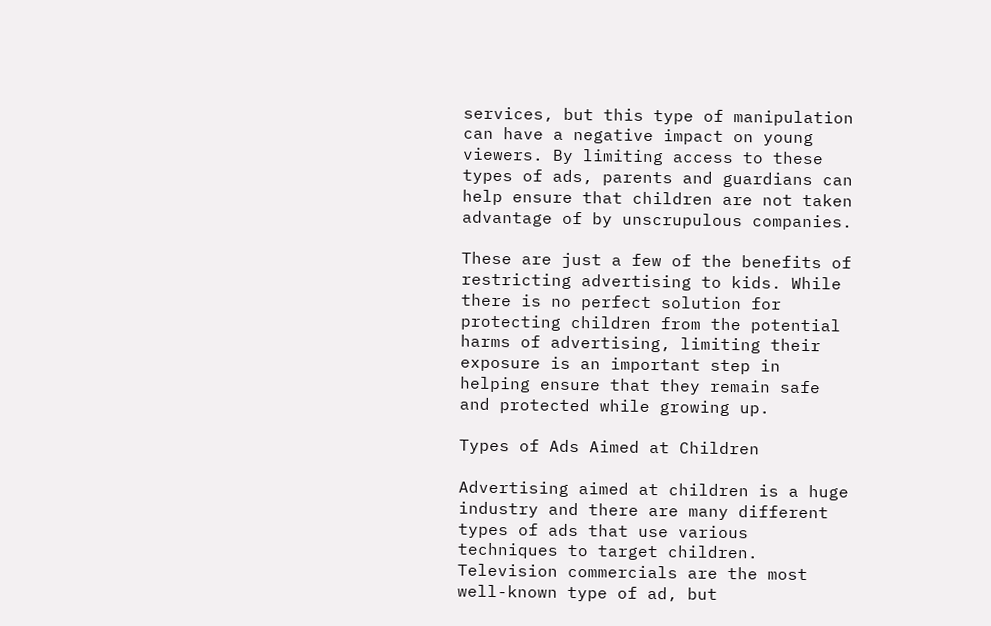services, but this type of manipulation can have a negative impact on young viewers. By limiting access to these types of ads, parents and guardians can help ensure that children are not taken advantage of by unscrupulous companies.

These are just a few of the benefits of restricting advertising to kids. While there is no perfect solution for protecting children from the potential harms of advertising, limiting their exposure is an important step in helping ensure that they remain safe and protected while growing up.

Types of Ads Aimed at Children

Advertising aimed at children is a huge industry and there are many different types of ads that use various techniques to target children. Television commercials are the most well-known type of ad, but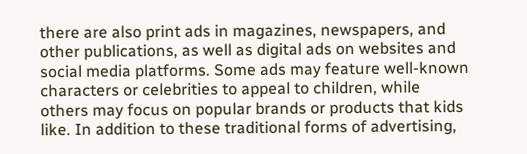there are also print ads in magazines, newspapers, and other publications, as well as digital ads on websites and social media platforms. Some ads may feature well-known characters or celebrities to appeal to children, while others may focus on popular brands or products that kids like. In addition to these traditional forms of advertising,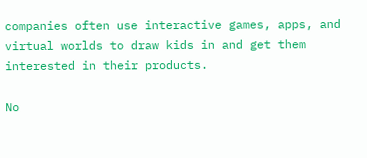companies often use interactive games, apps, and virtual worlds to draw kids in and get them interested in their products.

No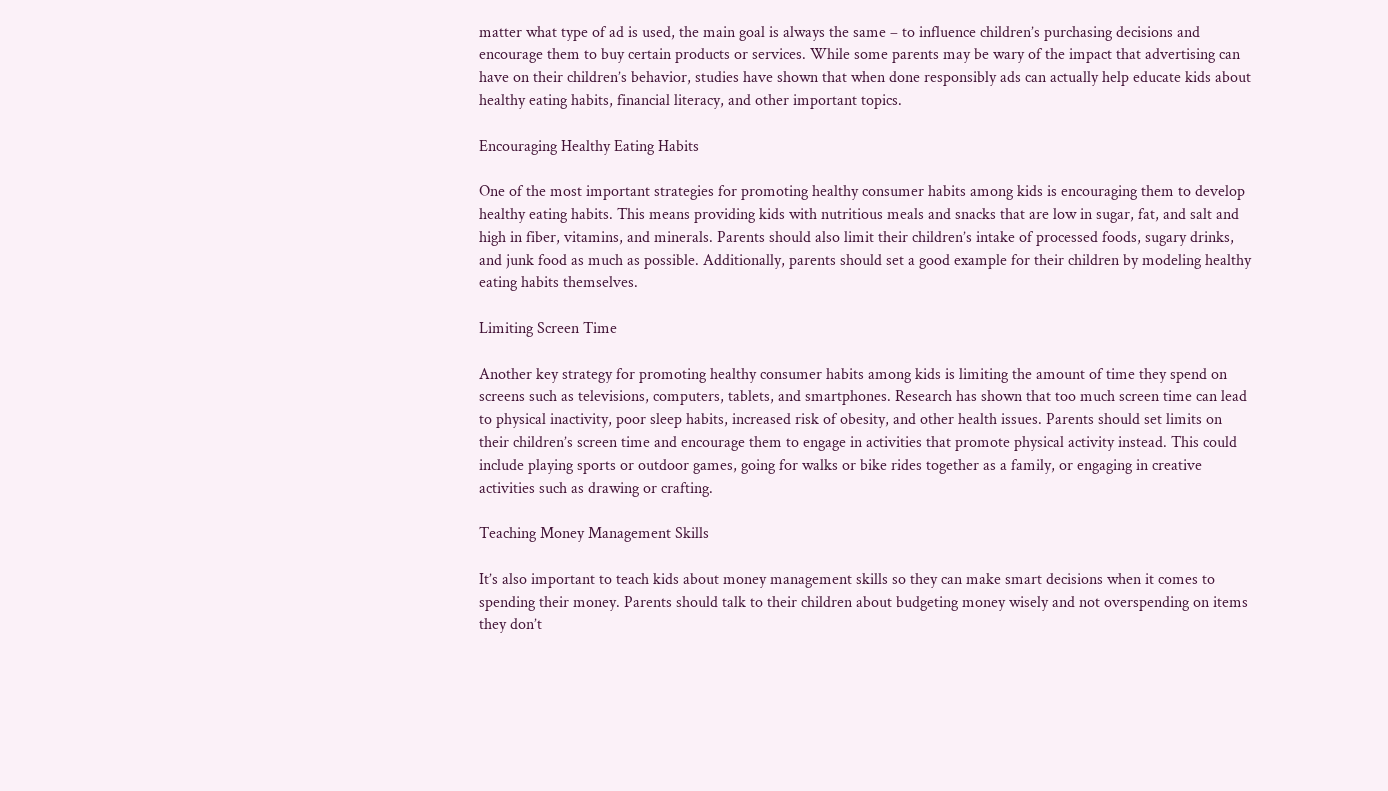matter what type of ad is used, the main goal is always the same – to influence children’s purchasing decisions and encourage them to buy certain products or services. While some parents may be wary of the impact that advertising can have on their children’s behavior, studies have shown that when done responsibly ads can actually help educate kids about healthy eating habits, financial literacy, and other important topics.

Encouraging Healthy Eating Habits

One of the most important strategies for promoting healthy consumer habits among kids is encouraging them to develop healthy eating habits. This means providing kids with nutritious meals and snacks that are low in sugar, fat, and salt and high in fiber, vitamins, and minerals. Parents should also limit their children’s intake of processed foods, sugary drinks, and junk food as much as possible. Additionally, parents should set a good example for their children by modeling healthy eating habits themselves.

Limiting Screen Time

Another key strategy for promoting healthy consumer habits among kids is limiting the amount of time they spend on screens such as televisions, computers, tablets, and smartphones. Research has shown that too much screen time can lead to physical inactivity, poor sleep habits, increased risk of obesity, and other health issues. Parents should set limits on their children’s screen time and encourage them to engage in activities that promote physical activity instead. This could include playing sports or outdoor games, going for walks or bike rides together as a family, or engaging in creative activities such as drawing or crafting.

Teaching Money Management Skills

It’s also important to teach kids about money management skills so they can make smart decisions when it comes to spending their money. Parents should talk to their children about budgeting money wisely and not overspending on items they don’t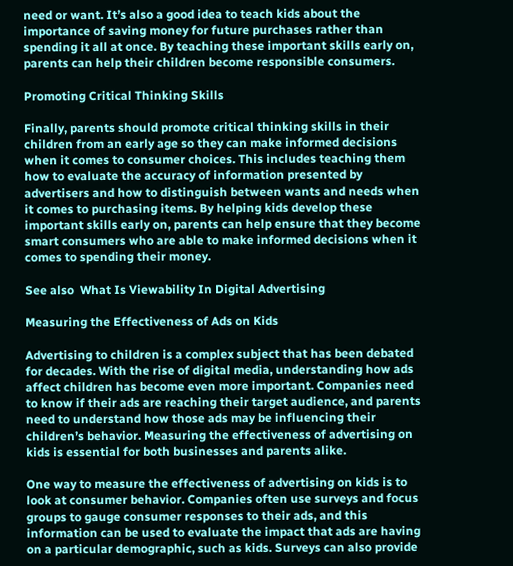need or want. It’s also a good idea to teach kids about the importance of saving money for future purchases rather than spending it all at once. By teaching these important skills early on, parents can help their children become responsible consumers.

Promoting Critical Thinking Skills

Finally, parents should promote critical thinking skills in their children from an early age so they can make informed decisions when it comes to consumer choices. This includes teaching them how to evaluate the accuracy of information presented by advertisers and how to distinguish between wants and needs when it comes to purchasing items. By helping kids develop these important skills early on, parents can help ensure that they become smart consumers who are able to make informed decisions when it comes to spending their money.

See also  What Is Viewability In Digital Advertising

Measuring the Effectiveness of Ads on Kids

Advertising to children is a complex subject that has been debated for decades. With the rise of digital media, understanding how ads affect children has become even more important. Companies need to know if their ads are reaching their target audience, and parents need to understand how those ads may be influencing their children’s behavior. Measuring the effectiveness of advertising on kids is essential for both businesses and parents alike.

One way to measure the effectiveness of advertising on kids is to look at consumer behavior. Companies often use surveys and focus groups to gauge consumer responses to their ads, and this information can be used to evaluate the impact that ads are having on a particular demographic, such as kids. Surveys can also provide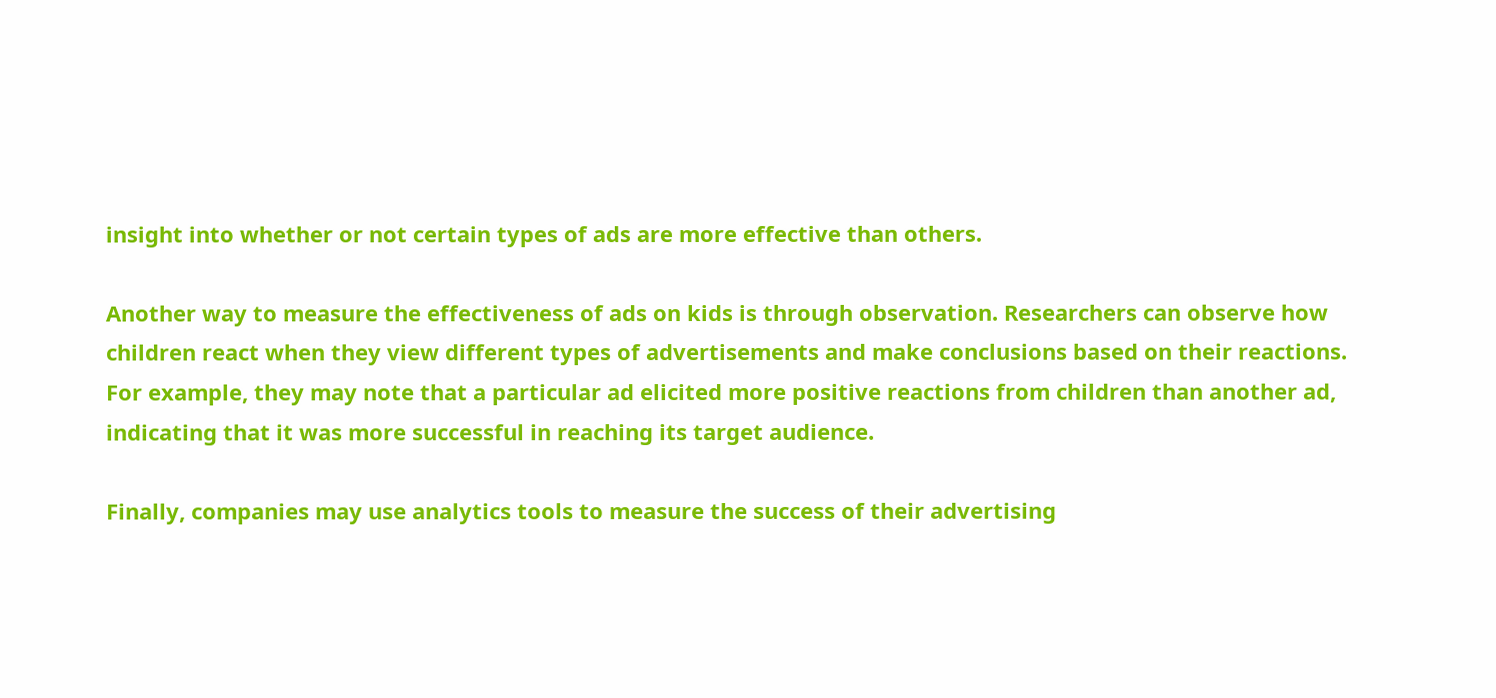insight into whether or not certain types of ads are more effective than others.

Another way to measure the effectiveness of ads on kids is through observation. Researchers can observe how children react when they view different types of advertisements and make conclusions based on their reactions. For example, they may note that a particular ad elicited more positive reactions from children than another ad, indicating that it was more successful in reaching its target audience.

Finally, companies may use analytics tools to measure the success of their advertising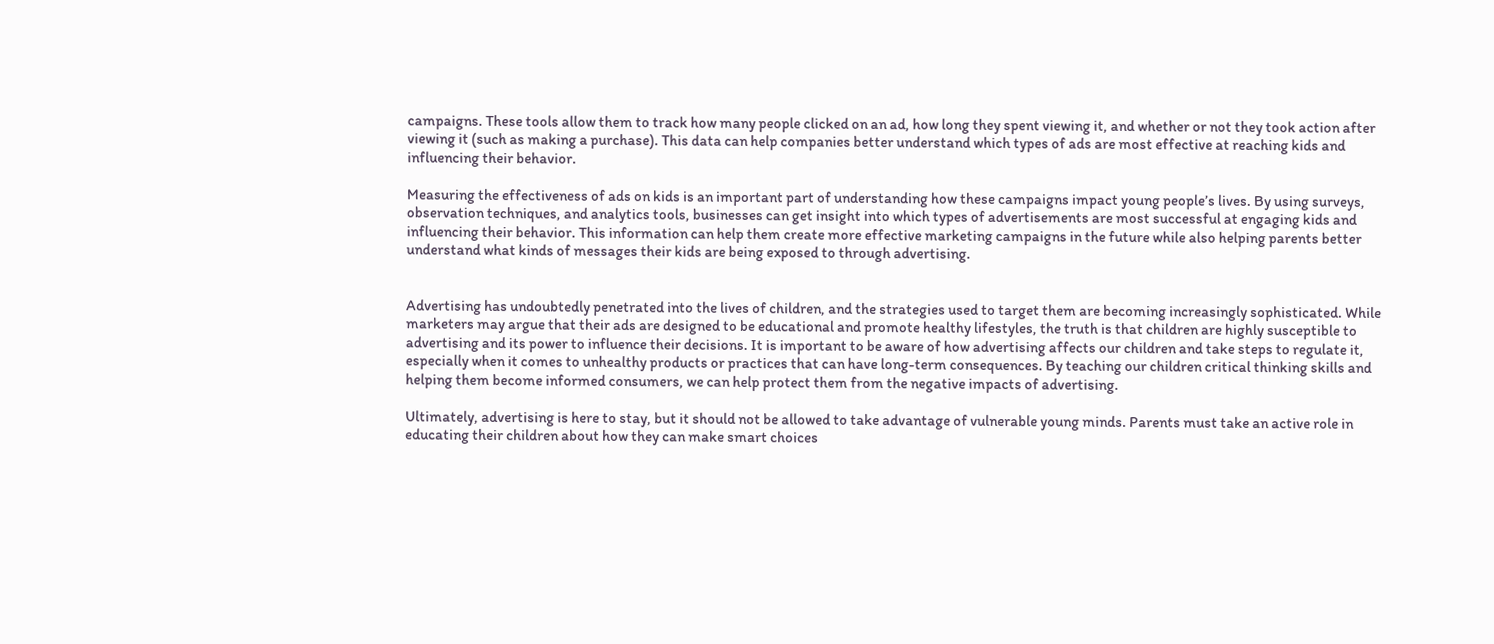campaigns. These tools allow them to track how many people clicked on an ad, how long they spent viewing it, and whether or not they took action after viewing it (such as making a purchase). This data can help companies better understand which types of ads are most effective at reaching kids and influencing their behavior.

Measuring the effectiveness of ads on kids is an important part of understanding how these campaigns impact young people’s lives. By using surveys, observation techniques, and analytics tools, businesses can get insight into which types of advertisements are most successful at engaging kids and influencing their behavior. This information can help them create more effective marketing campaigns in the future while also helping parents better understand what kinds of messages their kids are being exposed to through advertising.


Advertising has undoubtedly penetrated into the lives of children, and the strategies used to target them are becoming increasingly sophisticated. While marketers may argue that their ads are designed to be educational and promote healthy lifestyles, the truth is that children are highly susceptible to advertising and its power to influence their decisions. It is important to be aware of how advertising affects our children and take steps to regulate it, especially when it comes to unhealthy products or practices that can have long-term consequences. By teaching our children critical thinking skills and helping them become informed consumers, we can help protect them from the negative impacts of advertising.

Ultimately, advertising is here to stay, but it should not be allowed to take advantage of vulnerable young minds. Parents must take an active role in educating their children about how they can make smart choices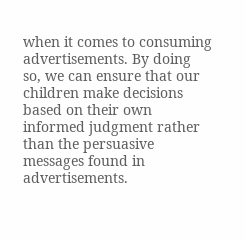when it comes to consuming advertisements. By doing so, we can ensure that our children make decisions based on their own informed judgment rather than the persuasive messages found in advertisements.